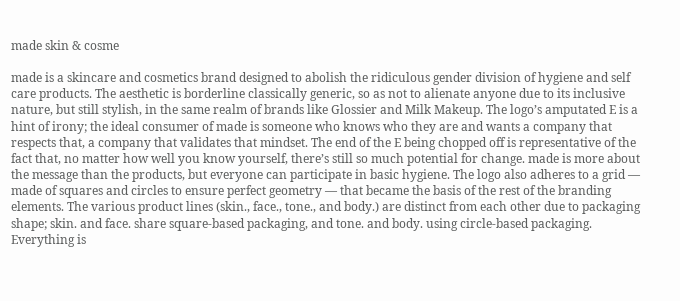made skin & cosme

made is a skincare and cosmetics brand designed to abolish the ridiculous gender division of hygiene and self care products. The aesthetic is borderline classically generic, so as not to alienate anyone due to its inclusive nature, but still stylish, in the same realm of brands like Glossier and Milk Makeup. The logo’s amputated E is a hint of irony; the ideal consumer of made is someone who knows who they are and wants a company that respects that, a company that validates that mindset. The end of the E being chopped off is representative of the fact that, no matter how well you know yourself, there’s still so much potential for change. made is more about the message than the products, but everyone can participate in basic hygiene. The logo also adheres to a grid — made of squares and circles to ensure perfect geometry — that became the basis of the rest of the branding elements. The various product lines (skin., face., tone., and body.) are distinct from each other due to packaging shape; skin. and face. share square-based packaging, and tone. and body. using circle-based packaging. Everything is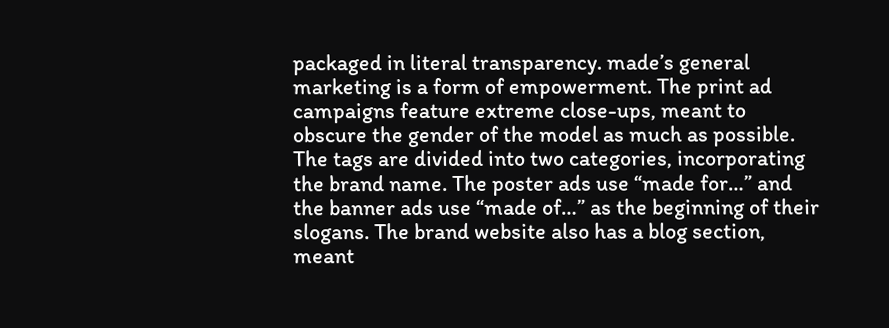packaged in literal transparency. made’s general marketing is a form of empowerment. The print ad campaigns feature extreme close-ups, meant to obscure the gender of the model as much as possible. The tags are divided into two categories, incorporating the brand name. The poster ads use “made for…” and the banner ads use “made of…” as the beginning of their slogans. The brand website also has a blog section, meant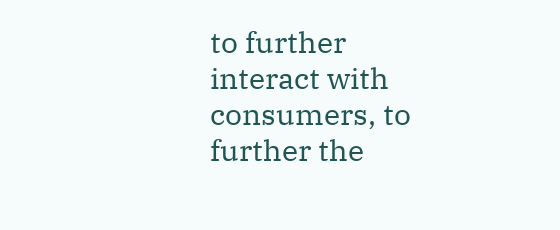to further interact with consumers, to further the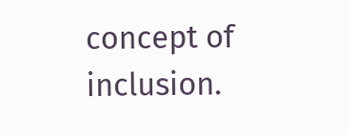concept of inclusion.